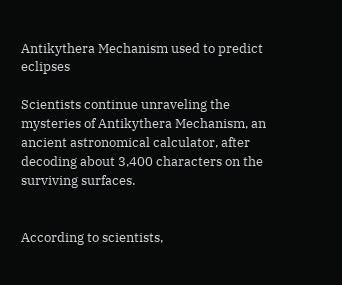Antikythera Mechanism used to predict eclipses

Scientists continue unraveling the mysteries of Antikythera Mechanism, an ancient astronomical calculator, after decoding about 3,400 characters on the surviving surfaces.


According to scientists,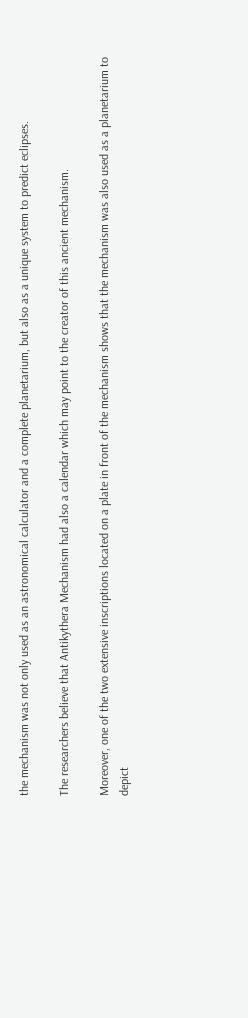the mechanism was not only used as an astronomical calculator and a complete planetarium, but also as a unique system to predict eclipses.

The researchers believe that Antikythera Mechanism had also a calendar which may point to the creator of this ancient mechanism.

Moreover, one of the two extensive inscriptions located on a plate in front of the mechanism shows that the mechanism was also used as a planetarium to depict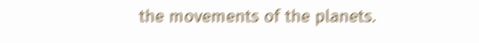the movements of the planets.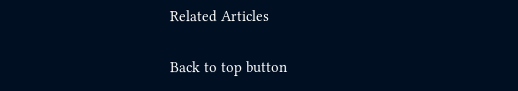Related Articles

Back to top button